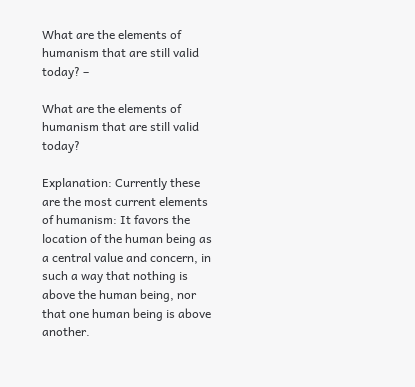What are the elements of humanism that are still valid today? –

What are the elements of humanism that are still valid today?

Explanation: Currently these are the most current elements of humanism: It favors the location of the human being as a central value and concern, in such a way that nothing is above the human being, nor that one human being is above another.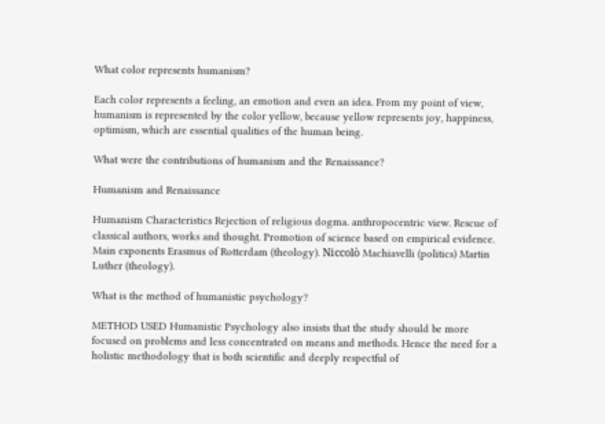What color represents humanism?

Each color represents a feeling, an emotion and even an idea. From my point of view, humanism is represented by the color yellow, because yellow represents joy, happiness, optimism, which are essential qualities of the human being.

What were the contributions of humanism and the Renaissance?

Humanism and Renaissance

Humanism Characteristics Rejection of religious dogma. anthropocentric view. Rescue of classical authors, works and thought. Promotion of science based on empirical evidence. Main exponents Erasmus of Rotterdam (theology). Niccolò Machiavelli (politics) Martin Luther (theology).

What is the method of humanistic psychology?

METHOD USED Humanistic Psychology also insists that the study should be more focused on problems and less concentrated on means and methods. Hence the need for a holistic methodology that is both scientific and deeply respectful of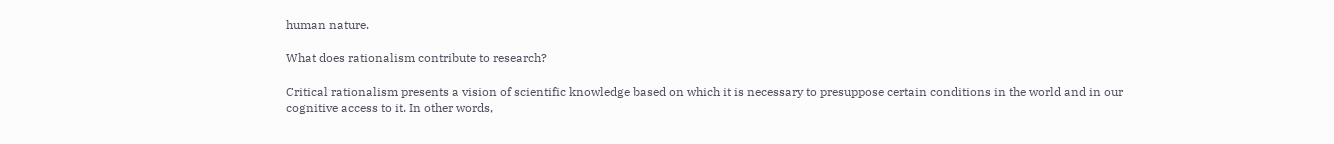human nature.

What does rationalism contribute to research?

Critical rationalism presents a vision of scientific knowledge based on which it is necessary to presuppose certain conditions in the world and in our cognitive access to it. In other words,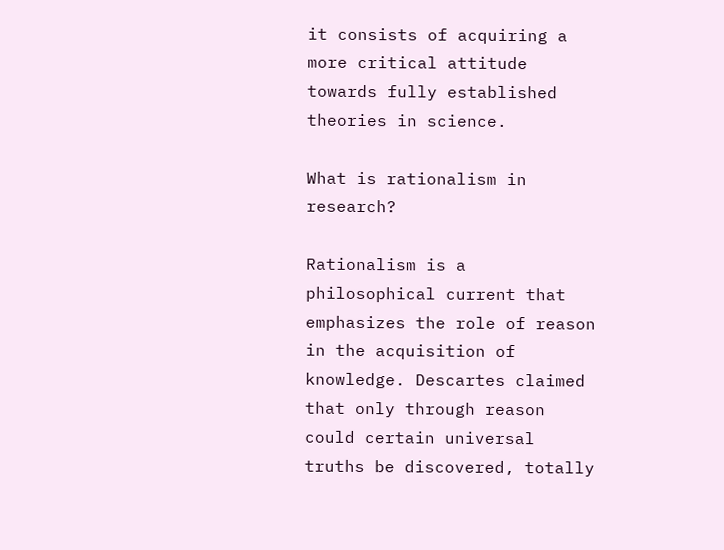it consists of acquiring a more critical attitude towards fully established theories in science.

What is rationalism in research?

Rationalism is a philosophical current that emphasizes the role of reason in the acquisition of knowledge. Descartes claimed that only through reason could certain universal truths be discovered, totally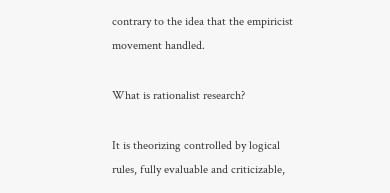contrary to the idea that the empiricist movement handled.

What is rationalist research?

It is theorizing controlled by logical rules, fully evaluable and criticizable,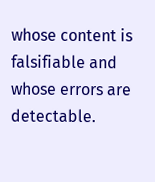whose content is falsifiable and whose errors are detectable.